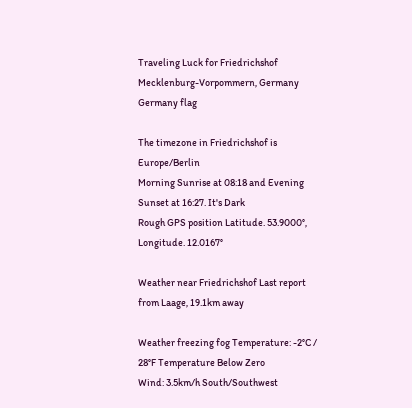Traveling Luck for Friedrichshof Mecklenburg-Vorpommern, Germany Germany flag

The timezone in Friedrichshof is Europe/Berlin
Morning Sunrise at 08:18 and Evening Sunset at 16:27. It's Dark
Rough GPS position Latitude. 53.9000°, Longitude. 12.0167°

Weather near Friedrichshof Last report from Laage, 19.1km away

Weather freezing fog Temperature: -2°C / 28°F Temperature Below Zero
Wind: 3.5km/h South/Southwest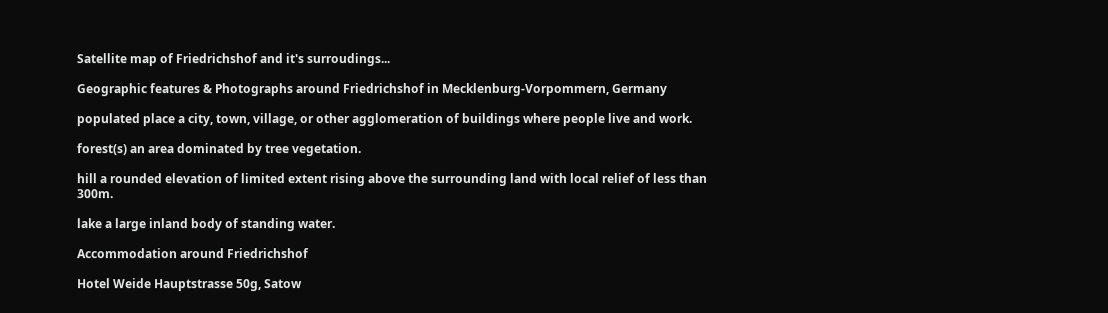Satellite map of Friedrichshof and it's surroudings...

Geographic features & Photographs around Friedrichshof in Mecklenburg-Vorpommern, Germany

populated place a city, town, village, or other agglomeration of buildings where people live and work.

forest(s) an area dominated by tree vegetation.

hill a rounded elevation of limited extent rising above the surrounding land with local relief of less than 300m.

lake a large inland body of standing water.

Accommodation around Friedrichshof

Hotel Weide Hauptstrasse 50g, Satow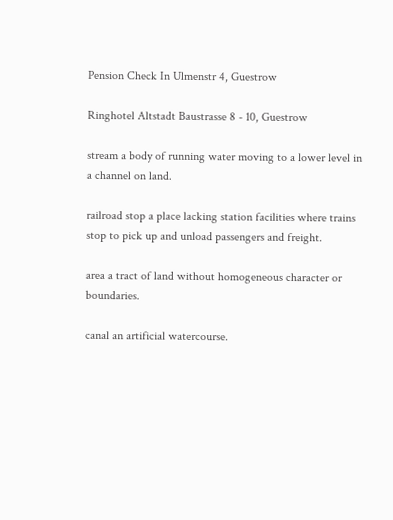Pension Check In Ulmenstr 4, Guestrow

Ringhotel Altstadt Baustrasse 8 - 10, Guestrow

stream a body of running water moving to a lower level in a channel on land.

railroad stop a place lacking station facilities where trains stop to pick up and unload passengers and freight.

area a tract of land without homogeneous character or boundaries.

canal an artificial watercourse.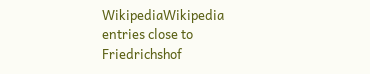WikipediaWikipedia entries close to Friedrichshof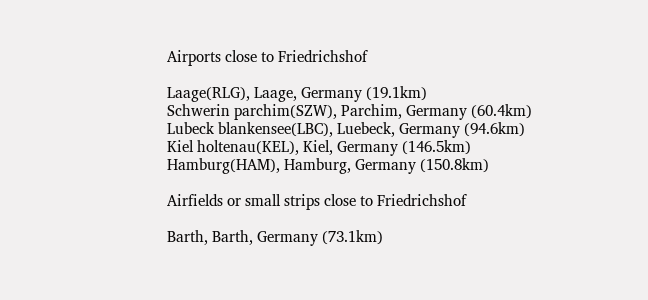Airports close to Friedrichshof

Laage(RLG), Laage, Germany (19.1km)
Schwerin parchim(SZW), Parchim, Germany (60.4km)
Lubeck blankensee(LBC), Luebeck, Germany (94.6km)
Kiel holtenau(KEL), Kiel, Germany (146.5km)
Hamburg(HAM), Hamburg, Germany (150.8km)

Airfields or small strips close to Friedrichshof

Barth, Barth, Germany (73.1km)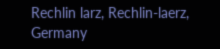Rechlin larz, Rechlin-laerz, Germany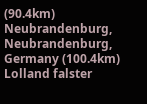(90.4km)
Neubrandenburg, Neubrandenburg, Germany (100.4km)
Lolland falster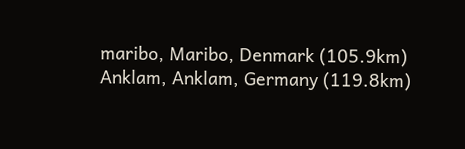maribo, Maribo, Denmark (105.9km)
Anklam, Anklam, Germany (119.8km)